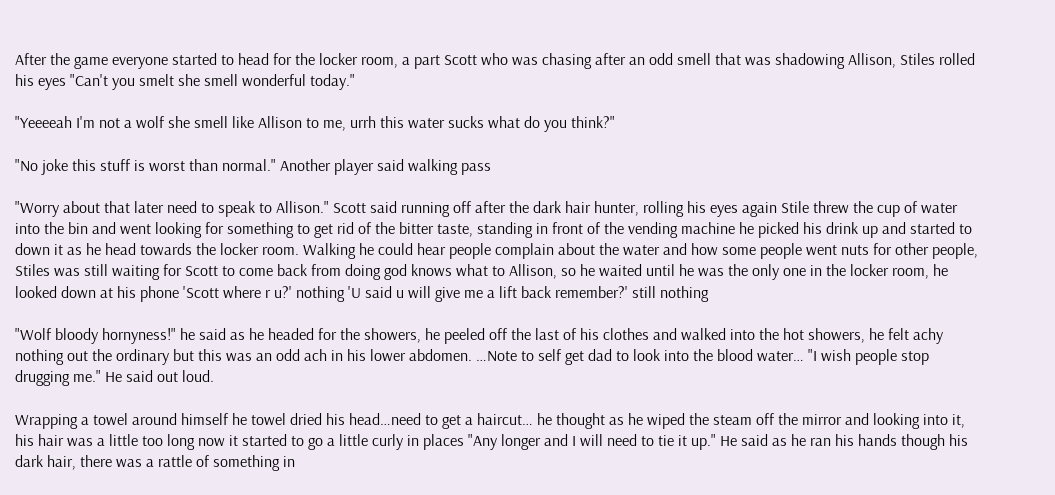After the game everyone started to head for the locker room, a part Scott who was chasing after an odd smell that was shadowing Allison, Stiles rolled his eyes "Can't you smelt she smell wonderful today."

"Yeeeeah I'm not a wolf she smell like Allison to me, urrh this water sucks what do you think?"

"No joke this stuff is worst than normal." Another player said walking pass

"Worry about that later need to speak to Allison." Scott said running off after the dark hair hunter, rolling his eyes again Stile threw the cup of water into the bin and went looking for something to get rid of the bitter taste, standing in front of the vending machine he picked his drink up and started to down it as he head towards the locker room. Walking he could hear people complain about the water and how some people went nuts for other people, Stiles was still waiting for Scott to come back from doing god knows what to Allison, so he waited until he was the only one in the locker room, he looked down at his phone 'Scott where r u?' nothing 'U said u will give me a lift back remember?' still nothing

"Wolf bloody hornyness!" he said as he headed for the showers, he peeled off the last of his clothes and walked into the hot showers, he felt achy nothing out the ordinary but this was an odd ach in his lower abdomen. …Note to self get dad to look into the blood water… "I wish people stop drugging me." He said out loud.

Wrapping a towel around himself he towel dried his head…need to get a haircut… he thought as he wiped the steam off the mirror and looking into it, his hair was a little too long now it started to go a little curly in places "Any longer and I will need to tie it up." He said as he ran his hands though his dark hair, there was a rattle of something in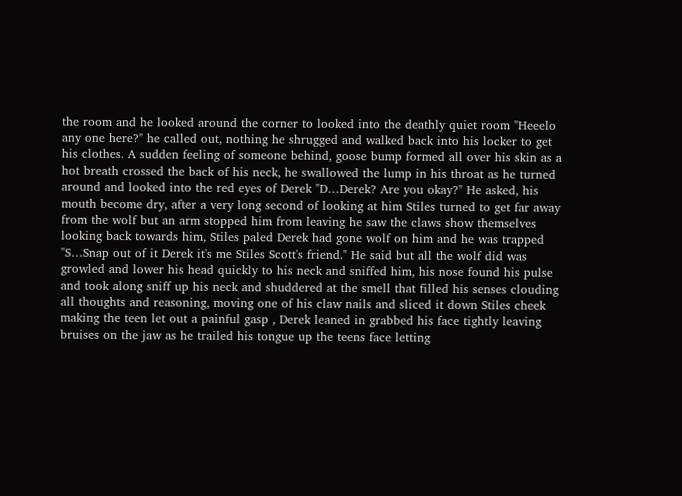the room and he looked around the corner to looked into the deathly quiet room "Heeelo any one here?" he called out, nothing he shrugged and walked back into his locker to get his clothes. A sudden feeling of someone behind, goose bump formed all over his skin as a hot breath crossed the back of his neck, he swallowed the lump in his throat as he turned around and looked into the red eyes of Derek "D…Derek? Are you okay?" He asked, his mouth become dry, after a very long second of looking at him Stiles turned to get far away from the wolf but an arm stopped him from leaving he saw the claws show themselves looking back towards him, Stiles paled Derek had gone wolf on him and he was trapped "S…Snap out of it Derek it's me Stiles Scott's friend." He said but all the wolf did was growled and lower his head quickly to his neck and sniffed him, his nose found his pulse and took along sniff up his neck and shuddered at the smell that filled his senses clouding all thoughts and reasoning, moving one of his claw nails and sliced it down Stiles cheek making the teen let out a painful gasp , Derek leaned in grabbed his face tightly leaving bruises on the jaw as he trailed his tongue up the teens face letting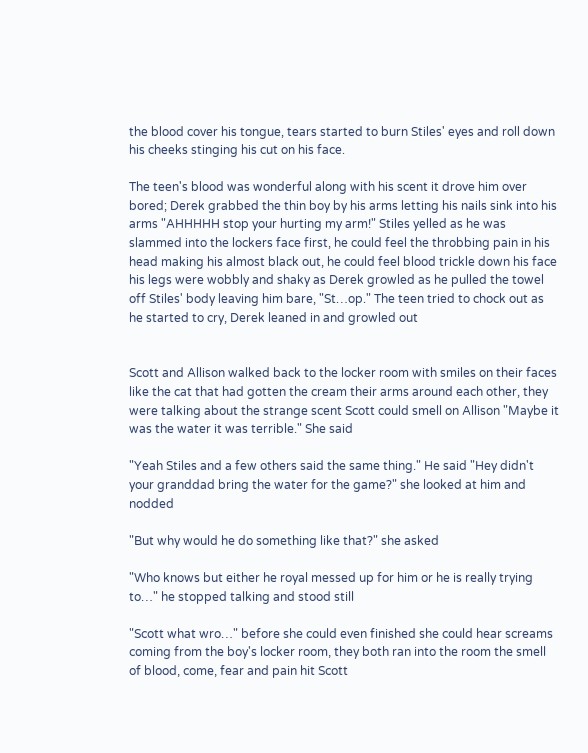the blood cover his tongue, tears started to burn Stiles' eyes and roll down his cheeks stinging his cut on his face.

The teen's blood was wonderful along with his scent it drove him over bored; Derek grabbed the thin boy by his arms letting his nails sink into his arms "AHHHHH stop your hurting my arm!" Stiles yelled as he was slammed into the lockers face first, he could feel the throbbing pain in his head making his almost black out, he could feel blood trickle down his face his legs were wobbly and shaky as Derek growled as he pulled the towel off Stiles' body leaving him bare, "St…op." The teen tried to chock out as he started to cry, Derek leaned in and growled out


Scott and Allison walked back to the locker room with smiles on their faces like the cat that had gotten the cream their arms around each other, they were talking about the strange scent Scott could smell on Allison "Maybe it was the water it was terrible." She said

"Yeah Stiles and a few others said the same thing." He said "Hey didn't your granddad bring the water for the game?" she looked at him and nodded

"But why would he do something like that?" she asked

"Who knows but either he royal messed up for him or he is really trying to…" he stopped talking and stood still

"Scott what wro…" before she could even finished she could hear screams coming from the boy's locker room, they both ran into the room the smell of blood, come, fear and pain hit Scott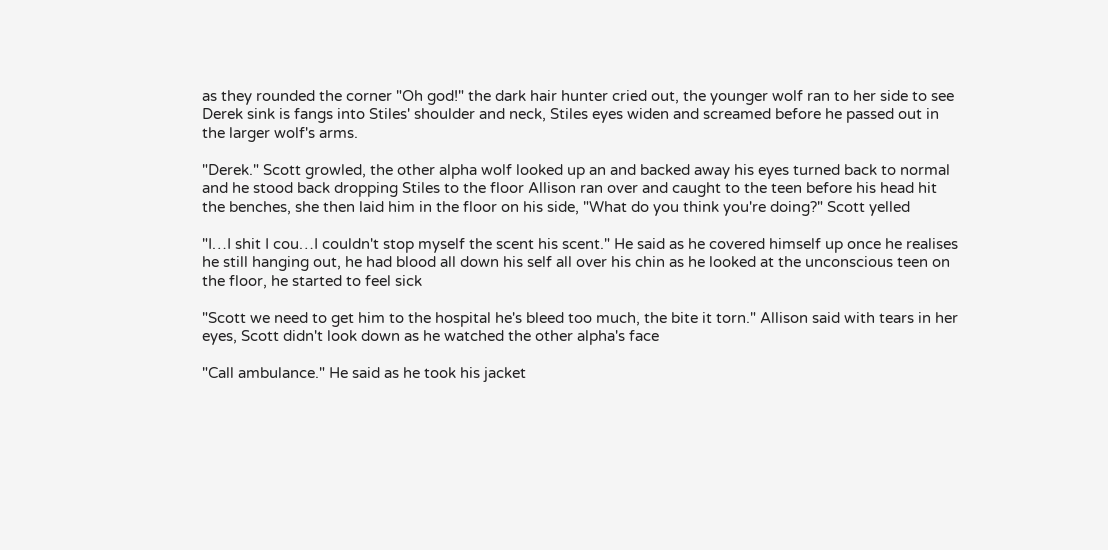as they rounded the corner "Oh god!" the dark hair hunter cried out, the younger wolf ran to her side to see Derek sink is fangs into Stiles' shoulder and neck, Stiles eyes widen and screamed before he passed out in the larger wolf's arms.

"Derek." Scott growled, the other alpha wolf looked up an and backed away his eyes turned back to normal and he stood back dropping Stiles to the floor Allison ran over and caught to the teen before his head hit the benches, she then laid him in the floor on his side, "What do you think you're doing?" Scott yelled

"I…I shit I cou…I couldn't stop myself the scent his scent." He said as he covered himself up once he realises he still hanging out, he had blood all down his self all over his chin as he looked at the unconscious teen on the floor, he started to feel sick

"Scott we need to get him to the hospital he's bleed too much, the bite it torn." Allison said with tears in her eyes, Scott didn't look down as he watched the other alpha's face

"Call ambulance." He said as he took his jacket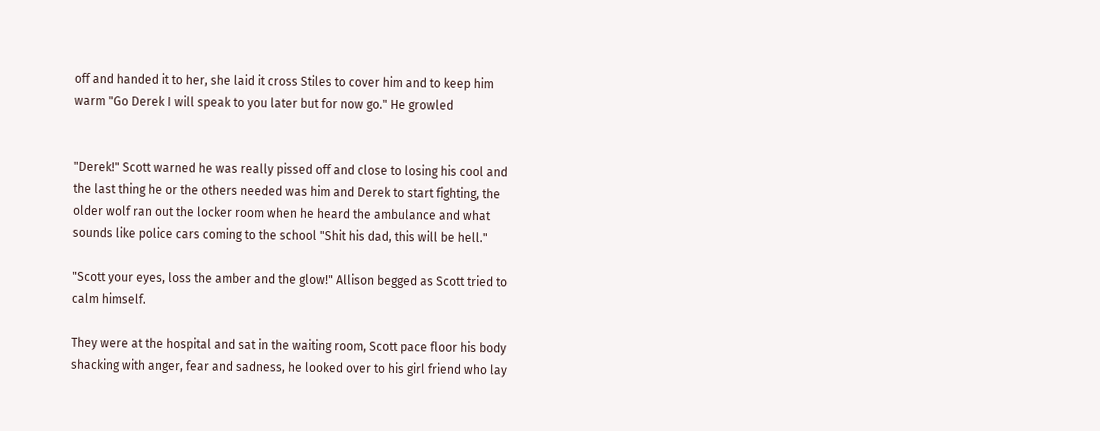off and handed it to her, she laid it cross Stiles to cover him and to keep him warm "Go Derek I will speak to you later but for now go." He growled


"Derek!" Scott warned he was really pissed off and close to losing his cool and the last thing he or the others needed was him and Derek to start fighting, the older wolf ran out the locker room when he heard the ambulance and what sounds like police cars coming to the school "Shit his dad, this will be hell."

"Scott your eyes, loss the amber and the glow!" Allison begged as Scott tried to calm himself.

They were at the hospital and sat in the waiting room, Scott pace floor his body shacking with anger, fear and sadness, he looked over to his girl friend who lay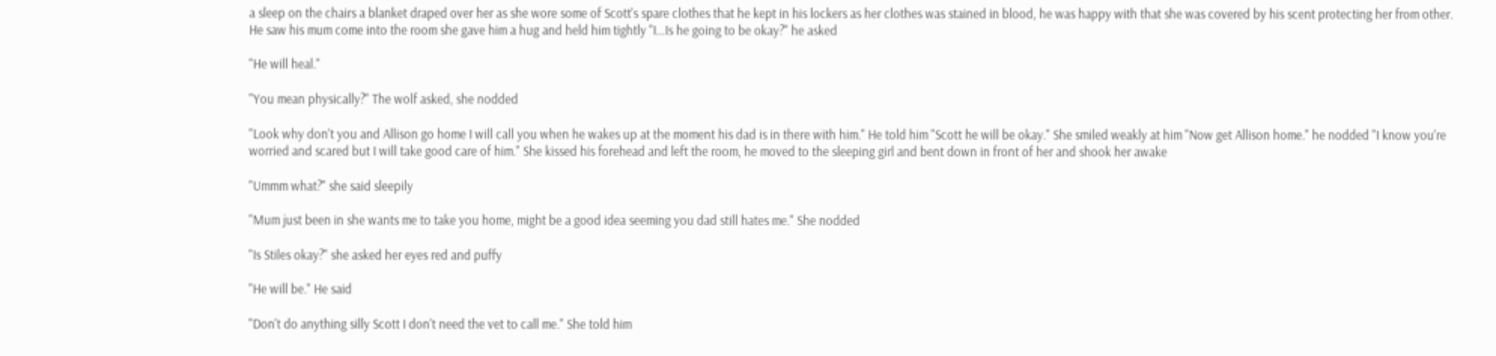a sleep on the chairs a blanket draped over her as she wore some of Scott's spare clothes that he kept in his lockers as her clothes was stained in blood, he was happy with that she was covered by his scent protecting her from other. He saw his mum come into the room she gave him a hug and held him tightly "I…Is he going to be okay?" he asked

"He will heal."

"You mean physically?" The wolf asked, she nodded

"Look why don't you and Allison go home I will call you when he wakes up at the moment his dad is in there with him." He told him "Scott he will be okay." She smiled weakly at him "Now get Allison home." he nodded "I know you're worried and scared but I will take good care of him." She kissed his forehead and left the room, he moved to the sleeping girl and bent down in front of her and shook her awake

"Ummm what?" she said sleepily

"Mum just been in she wants me to take you home, might be a good idea seeming you dad still hates me." She nodded

"Is Stiles okay?" she asked her eyes red and puffy

"He will be." He said

"Don't do anything silly Scott I don't need the vet to call me." She told him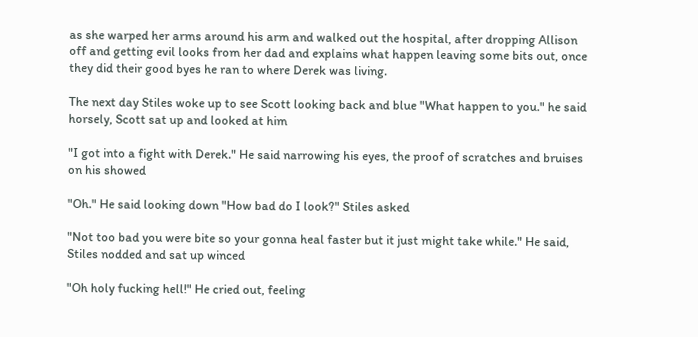as she warped her arms around his arm and walked out the hospital, after dropping Allison off and getting evil looks from her dad and explains what happen leaving some bits out, once they did their good byes he ran to where Derek was living.

The next day Stiles woke up to see Scott looking back and blue "What happen to you." he said horsely, Scott sat up and looked at him

"I got into a fight with Derek." He said narrowing his eyes, the proof of scratches and bruises on his showed

"Oh." He said looking down "How bad do I look?" Stiles asked

"Not too bad you were bite so your gonna heal faster but it just might take while." He said, Stiles nodded and sat up winced

"Oh holy fucking hell!" He cried out, feeling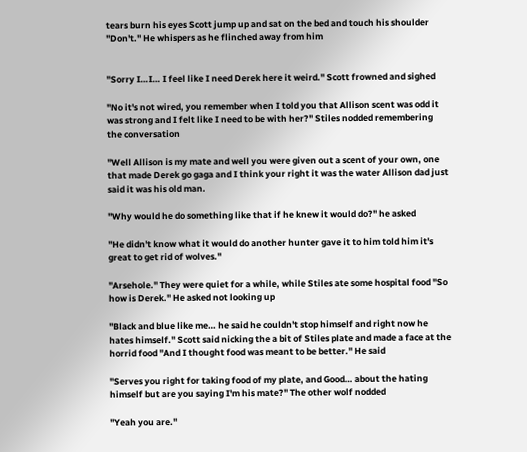tears burn his eyes Scott jump up and sat on the bed and touch his shoulder "Don't." He whispers as he flinched away from him


"Sorry I…I… I feel like I need Derek here it weird." Scott frowned and sighed

"No it's not wired, you remember when I told you that Allison scent was odd it was strong and I felt like I need to be with her?" Stiles nodded remembering the conversation

"Well Allison is my mate and well you were given out a scent of your own, one that made Derek go gaga and I think your right it was the water Allison dad just said it was his old man.

"Why would he do something like that if he knew it would do?" he asked

"He didn't know what it would do another hunter gave it to him told him it's great to get rid of wolves."

"Arsehole." They were quiet for a while, while Stiles ate some hospital food "So how is Derek." He asked not looking up

"Black and blue like me… he said he couldn't stop himself and right now he hates himself." Scott said nicking the a bit of Stiles plate and made a face at the horrid food "And I thought food was meant to be better." He said

"Serves you right for taking food of my plate, and Good… about the hating himself but are you saying I'm his mate?" The other wolf nodded

"Yeah you are."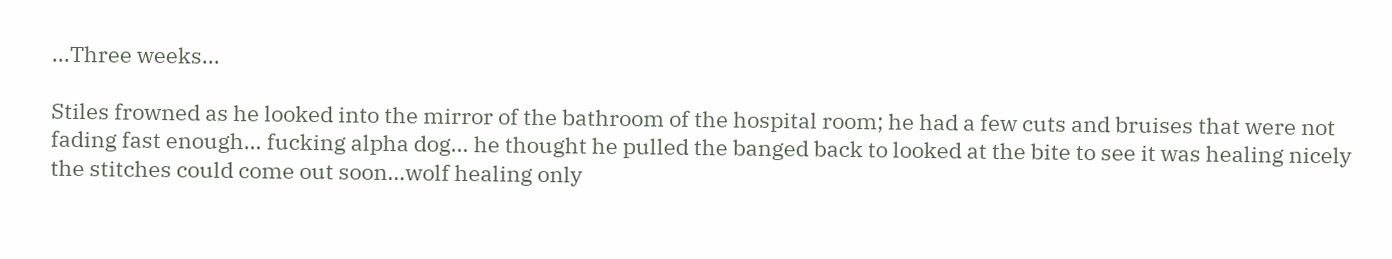...Three weeks...

Stiles frowned as he looked into the mirror of the bathroom of the hospital room; he had a few cuts and bruises that were not fading fast enough… fucking alpha dog… he thought he pulled the banged back to looked at the bite to see it was healing nicely the stitches could come out soon…wolf healing only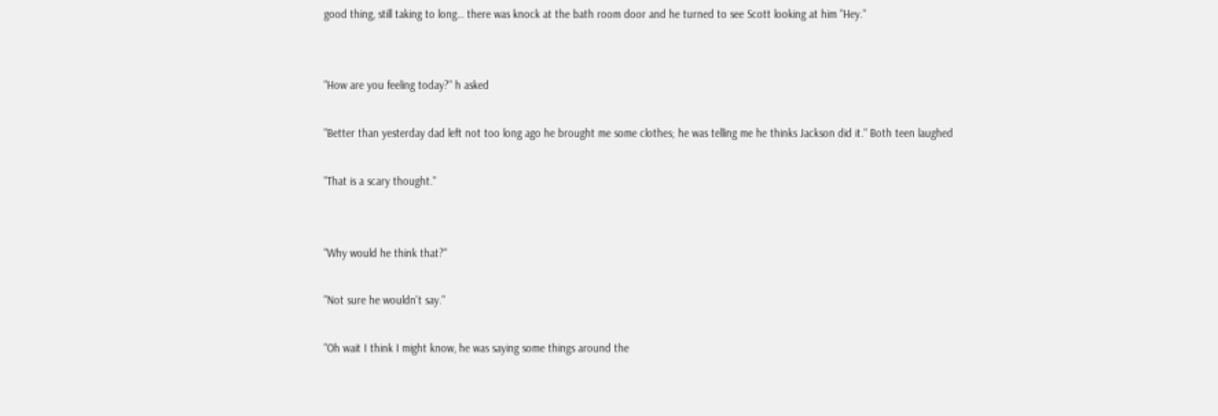good thing, still taking to long… there was knock at the bath room door and he turned to see Scott looking at him "Hey."


"How are you feeling today?" h asked

"Better than yesterday dad left not too long ago he brought me some clothes; he was telling me he thinks Jackson did it." Both teen laughed

"That is a scary thought."


"Why would he think that?"

"Not sure he wouldn't say."

"Oh wait I think I might know, he was saying some things around the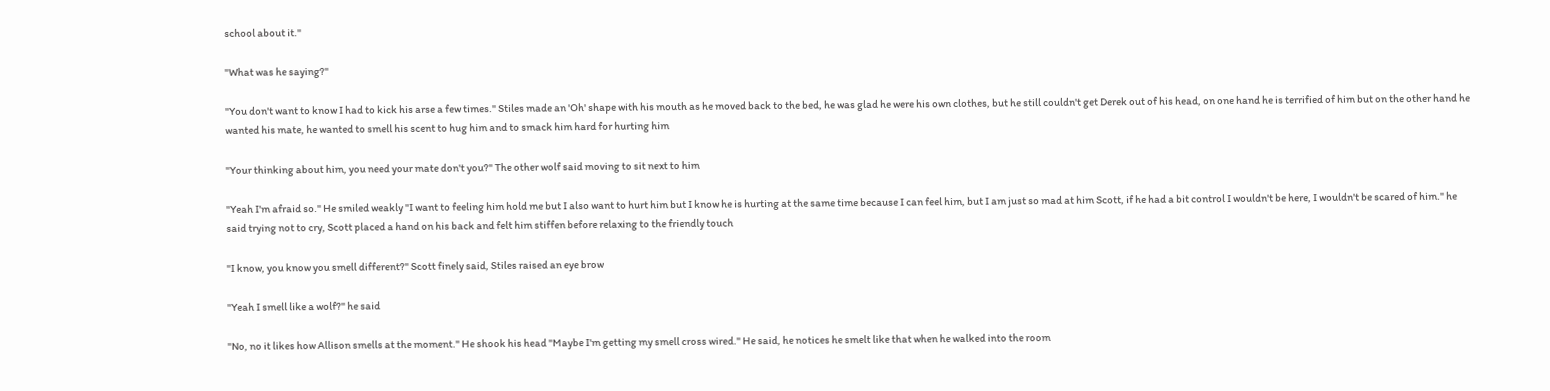school about it."

"What was he saying?"

"You don't want to know I had to kick his arse a few times." Stiles made an 'Oh' shape with his mouth as he moved back to the bed, he was glad he were his own clothes, but he still couldn't get Derek out of his head, on one hand he is terrified of him but on the other hand he wanted his mate, he wanted to smell his scent to hug him and to smack him hard for hurting him

"Your thinking about him, you need your mate don't you?" The other wolf said moving to sit next to him

"Yeah I'm afraid so." He smiled weakly "I want to feeling him hold me but I also want to hurt him but I know he is hurting at the same time because I can feel him, but I am just so mad at him Scott, if he had a bit control I wouldn't be here, I wouldn't be scared of him." he said trying not to cry, Scott placed a hand on his back and felt him stiffen before relaxing to the friendly touch

"I know, you know you smell different?" Scott finely said, Stiles raised an eye brow

"Yeah I smell like a wolf?" he said

"No, no it likes how Allison smells at the moment." He shook his head "Maybe I'm getting my smell cross wired." He said, he notices he smelt like that when he walked into the room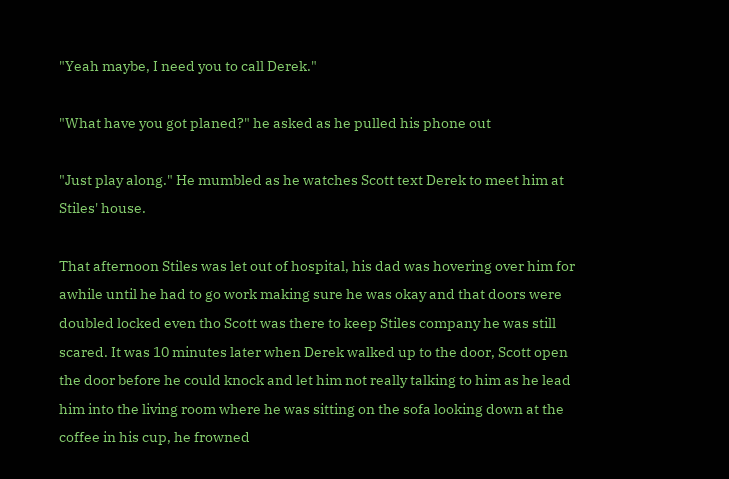"Yeah maybe, I need you to call Derek."

"What have you got planed?" he asked as he pulled his phone out

"Just play along." He mumbled as he watches Scott text Derek to meet him at Stiles' house.

That afternoon Stiles was let out of hospital, his dad was hovering over him for awhile until he had to go work making sure he was okay and that doors were doubled locked even tho Scott was there to keep Stiles company he was still scared. It was 10 minutes later when Derek walked up to the door, Scott open the door before he could knock and let him not really talking to him as he lead him into the living room where he was sitting on the sofa looking down at the coffee in his cup, he frowned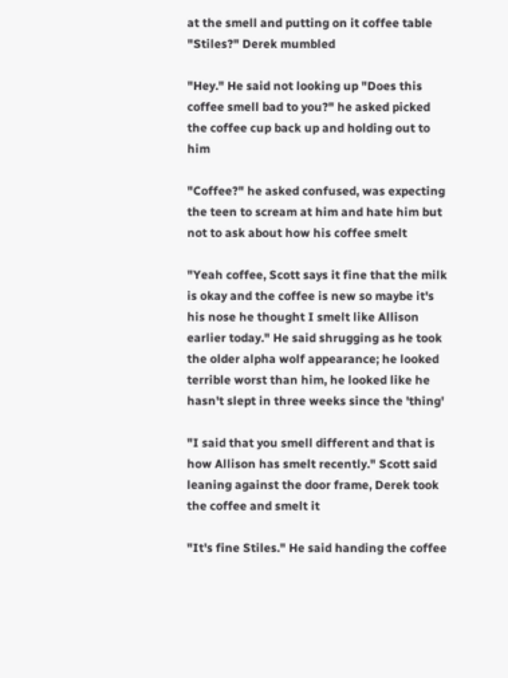at the smell and putting on it coffee table "Stiles?" Derek mumbled

"Hey." He said not looking up "Does this coffee smell bad to you?" he asked picked the coffee cup back up and holding out to him

"Coffee?" he asked confused, was expecting the teen to scream at him and hate him but not to ask about how his coffee smelt

"Yeah coffee, Scott says it fine that the milk is okay and the coffee is new so maybe it's his nose he thought I smelt like Allison earlier today." He said shrugging as he took the older alpha wolf appearance; he looked terrible worst than him, he looked like he hasn't slept in three weeks since the 'thing'

"I said that you smell different and that is how Allison has smelt recently." Scott said leaning against the door frame, Derek took the coffee and smelt it

"It's fine Stiles." He said handing the coffee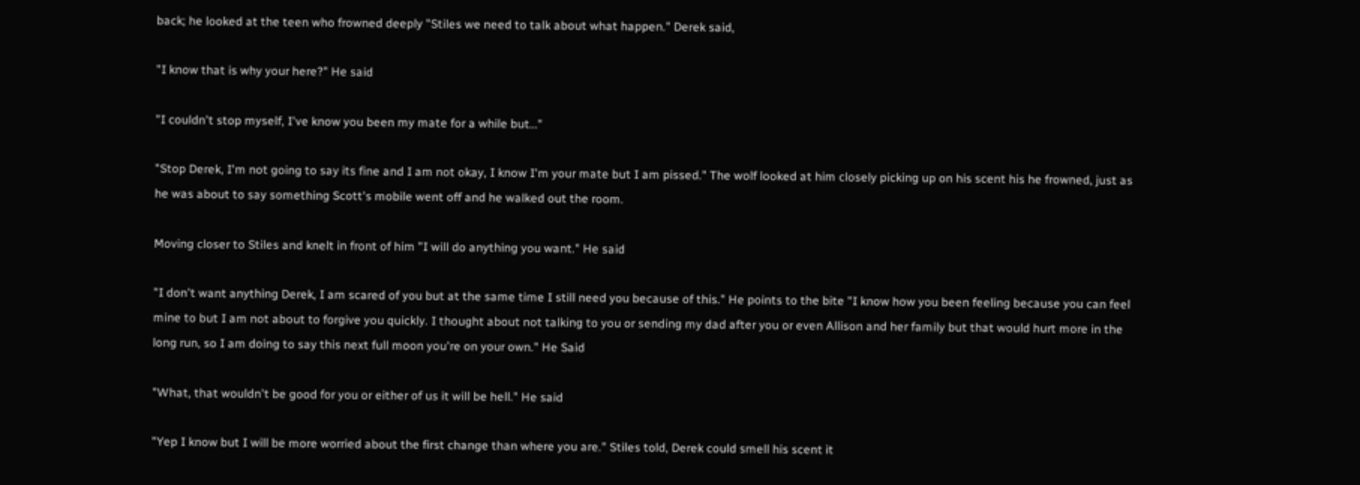back; he looked at the teen who frowned deeply "Stiles we need to talk about what happen." Derek said,

"I know that is why your here?" He said

"I couldn't stop myself, I've know you been my mate for a while but…"

"Stop Derek, I'm not going to say its fine and I am not okay, I know I'm your mate but I am pissed." The wolf looked at him closely picking up on his scent his he frowned, just as he was about to say something Scott's mobile went off and he walked out the room.

Moving closer to Stiles and knelt in front of him "I will do anything you want." He said

"I don't want anything Derek, I am scared of you but at the same time I still need you because of this." He points to the bite "I know how you been feeling because you can feel mine to but I am not about to forgive you quickly. I thought about not talking to you or sending my dad after you or even Allison and her family but that would hurt more in the long run, so I am doing to say this next full moon you're on your own." He Said

"What, that wouldn't be good for you or either of us it will be hell." He said

"Yep I know but I will be more worried about the first change than where you are." Stiles told, Derek could smell his scent it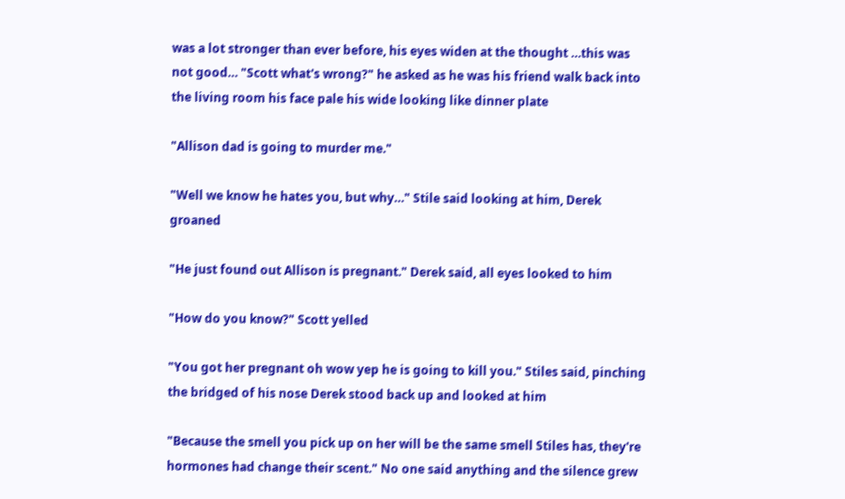was a lot stronger than ever before, his eyes widen at the thought …this was not good… "Scott what's wrong?" he asked as he was his friend walk back into the living room his face pale his wide looking like dinner plate

"Allison dad is going to murder me."

"Well we know he hates you, but why…" Stile said looking at him, Derek groaned

"He just found out Allison is pregnant." Derek said, all eyes looked to him

"How do you know?" Scott yelled

"You got her pregnant oh wow yep he is going to kill you." Stiles said, pinching the bridged of his nose Derek stood back up and looked at him

"Because the smell you pick up on her will be the same smell Stiles has, they're hormones had change their scent." No one said anything and the silence grew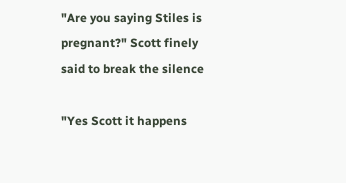"Are you saying Stiles is pregnant?" Scott finely said to break the silence

"Yes Scott it happens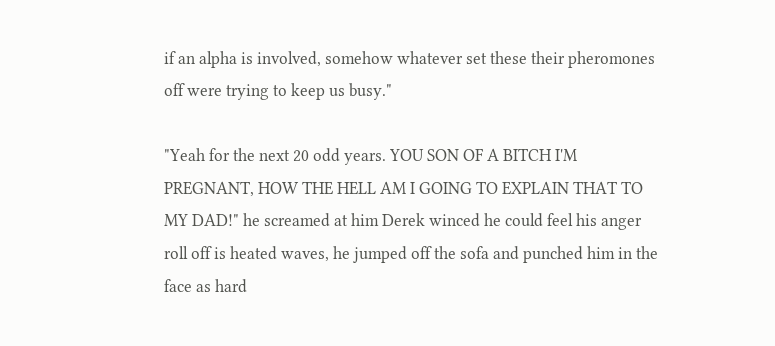if an alpha is involved, somehow whatever set these their pheromones off were trying to keep us busy."

"Yeah for the next 20 odd years. YOU SON OF A BITCH I'M PREGNANT, HOW THE HELL AM I GOING TO EXPLAIN THAT TO MY DAD!" he screamed at him Derek winced he could feel his anger roll off is heated waves, he jumped off the sofa and punched him in the face as hard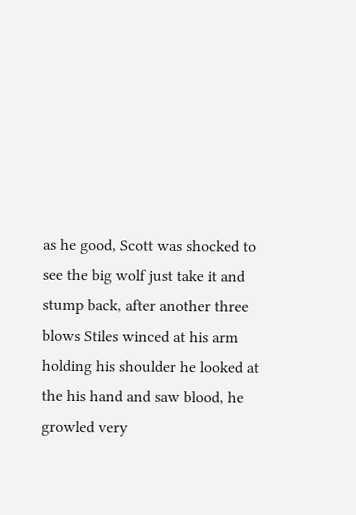as he good, Scott was shocked to see the big wolf just take it and stump back, after another three blows Stiles winced at his arm holding his shoulder he looked at the his hand and saw blood, he growled very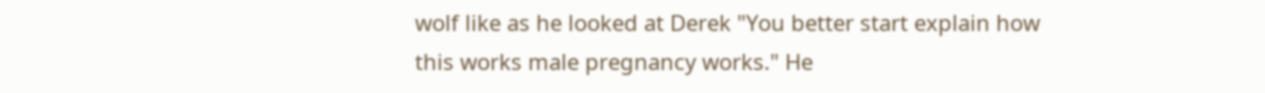wolf like as he looked at Derek "You better start explain how this works male pregnancy works." He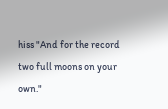hiss "And for the record two full moons on your own."